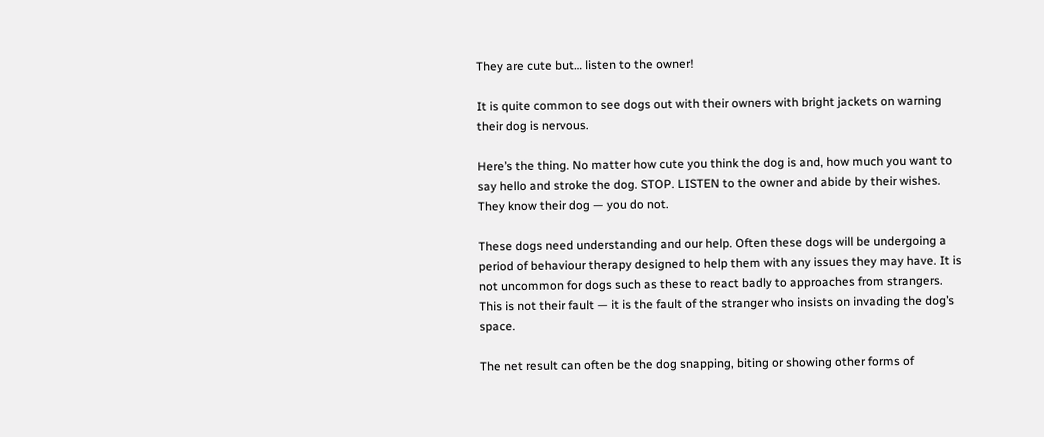They are cute but… listen to the owner!

It is quite common to see dogs out with their owners with bright jackets on warning their dog is nervous.

Here’s the thing. No matter how cute you think the dog is and, how much you want to say hello and stroke the dog. STOP. LISTEN to the owner and abide by their wishes. They know their dog — you do not.

These dogs need understanding and our help. Often these dogs will be undergoing a period of behaviour therapy designed to help them with any issues they may have. It is not uncommon for dogs such as these to react badly to approaches from strangers. This is not their fault — it is the fault of the stranger who insists on invading the dog’s space.

The net result can often be the dog snapping, biting or showing other forms of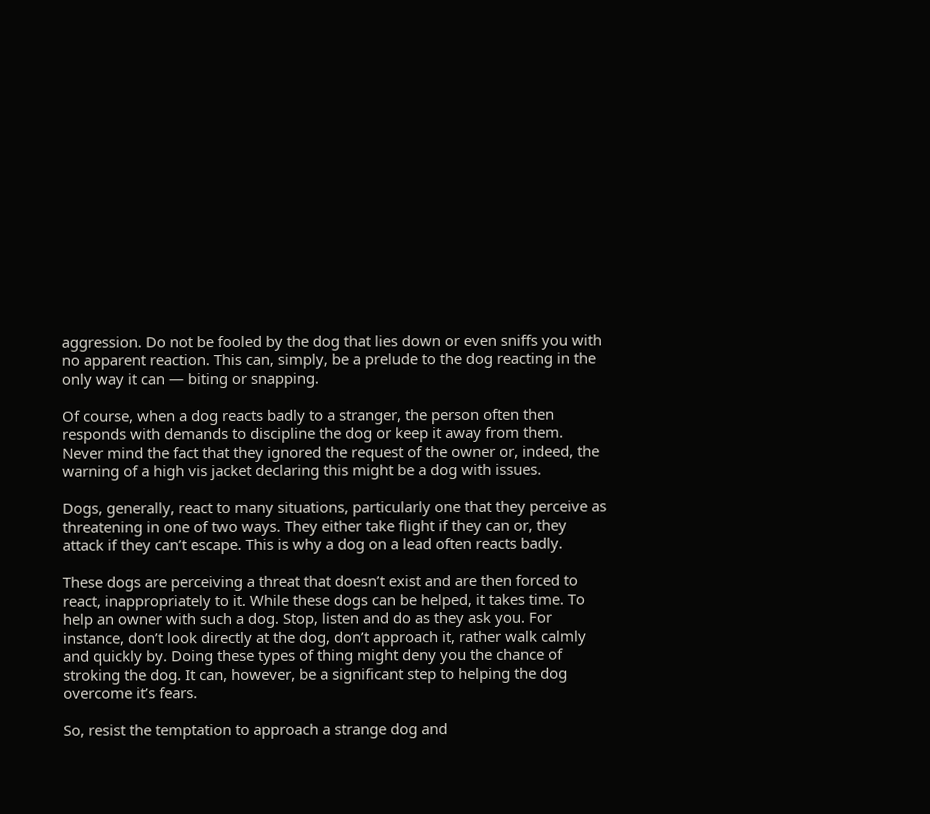aggression. Do not be fooled by the dog that lies down or even sniffs you with no apparent reaction. This can, simply, be a prelude to the dog reacting in the only way it can — biting or snapping.

Of course, when a dog reacts badly to a stranger, the person often then responds with demands to discipline the dog or keep it away from them. Never mind the fact that they ignored the request of the owner or, indeed, the warning of a high vis jacket declaring this might be a dog with issues.

Dogs, generally, react to many situations, particularly one that they perceive as threatening in one of two ways. They either take flight if they can or, they attack if they can’t escape. This is why a dog on a lead often reacts badly.

These dogs are perceiving a threat that doesn’t exist and are then forced to react, inappropriately to it. While these dogs can be helped, it takes time. To help an owner with such a dog. Stop, listen and do as they ask you. For instance, don’t look directly at the dog, don’t approach it, rather walk calmly and quickly by. Doing these types of thing might deny you the chance of stroking the dog. It can, however, be a significant step to helping the dog overcome it’s fears.

So, resist the temptation to approach a strange dog and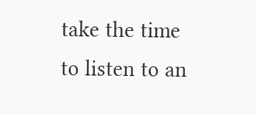take the time to listen to an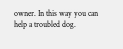owner. In this way you can help a troubled dog.